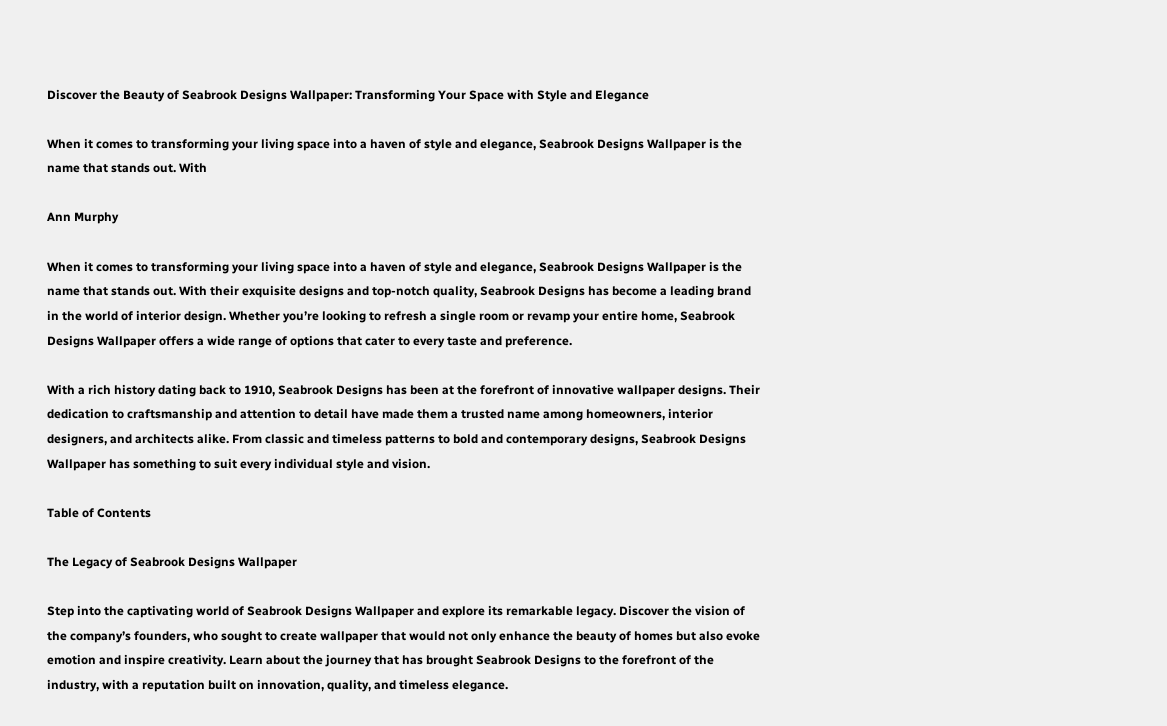Discover the Beauty of Seabrook Designs Wallpaper: Transforming Your Space with Style and Elegance

When it comes to transforming your living space into a haven of style and elegance, Seabrook Designs Wallpaper is the name that stands out. With

Ann Murphy

When it comes to transforming your living space into a haven of style and elegance, Seabrook Designs Wallpaper is the name that stands out. With their exquisite designs and top-notch quality, Seabrook Designs has become a leading brand in the world of interior design. Whether you’re looking to refresh a single room or revamp your entire home, Seabrook Designs Wallpaper offers a wide range of options that cater to every taste and preference.

With a rich history dating back to 1910, Seabrook Designs has been at the forefront of innovative wallpaper designs. Their dedication to craftsmanship and attention to detail have made them a trusted name among homeowners, interior designers, and architects alike. From classic and timeless patterns to bold and contemporary designs, Seabrook Designs Wallpaper has something to suit every individual style and vision.

Table of Contents

The Legacy of Seabrook Designs Wallpaper

Step into the captivating world of Seabrook Designs Wallpaper and explore its remarkable legacy. Discover the vision of the company’s founders, who sought to create wallpaper that would not only enhance the beauty of homes but also evoke emotion and inspire creativity. Learn about the journey that has brought Seabrook Designs to the forefront of the industry, with a reputation built on innovation, quality, and timeless elegance.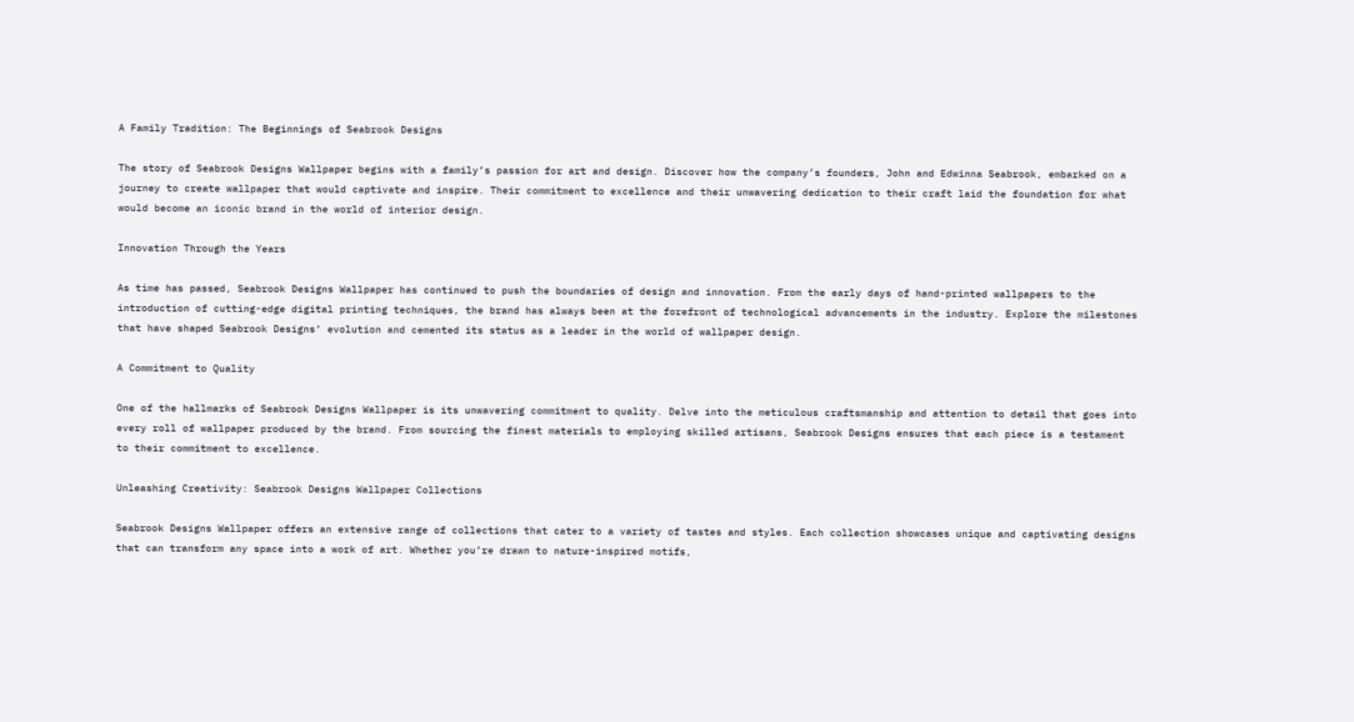A Family Tradition: The Beginnings of Seabrook Designs

The story of Seabrook Designs Wallpaper begins with a family’s passion for art and design. Discover how the company’s founders, John and Edwinna Seabrook, embarked on a journey to create wallpaper that would captivate and inspire. Their commitment to excellence and their unwavering dedication to their craft laid the foundation for what would become an iconic brand in the world of interior design.

Innovation Through the Years

As time has passed, Seabrook Designs Wallpaper has continued to push the boundaries of design and innovation. From the early days of hand-printed wallpapers to the introduction of cutting-edge digital printing techniques, the brand has always been at the forefront of technological advancements in the industry. Explore the milestones that have shaped Seabrook Designs’ evolution and cemented its status as a leader in the world of wallpaper design.

A Commitment to Quality

One of the hallmarks of Seabrook Designs Wallpaper is its unwavering commitment to quality. Delve into the meticulous craftsmanship and attention to detail that goes into every roll of wallpaper produced by the brand. From sourcing the finest materials to employing skilled artisans, Seabrook Designs ensures that each piece is a testament to their commitment to excellence.

Unleashing Creativity: Seabrook Designs Wallpaper Collections

Seabrook Designs Wallpaper offers an extensive range of collections that cater to a variety of tastes and styles. Each collection showcases unique and captivating designs that can transform any space into a work of art. Whether you’re drawn to nature-inspired motifs,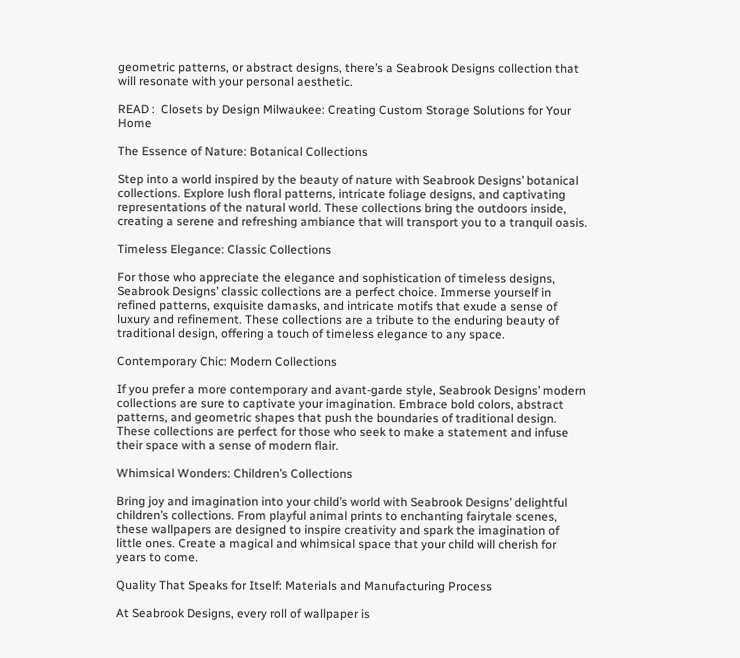geometric patterns, or abstract designs, there’s a Seabrook Designs collection that will resonate with your personal aesthetic.

READ :  Closets by Design Milwaukee: Creating Custom Storage Solutions for Your Home

The Essence of Nature: Botanical Collections

Step into a world inspired by the beauty of nature with Seabrook Designs’ botanical collections. Explore lush floral patterns, intricate foliage designs, and captivating representations of the natural world. These collections bring the outdoors inside, creating a serene and refreshing ambiance that will transport you to a tranquil oasis.

Timeless Elegance: Classic Collections

For those who appreciate the elegance and sophistication of timeless designs, Seabrook Designs’ classic collections are a perfect choice. Immerse yourself in refined patterns, exquisite damasks, and intricate motifs that exude a sense of luxury and refinement. These collections are a tribute to the enduring beauty of traditional design, offering a touch of timeless elegance to any space.

Contemporary Chic: Modern Collections

If you prefer a more contemporary and avant-garde style, Seabrook Designs’ modern collections are sure to captivate your imagination. Embrace bold colors, abstract patterns, and geometric shapes that push the boundaries of traditional design. These collections are perfect for those who seek to make a statement and infuse their space with a sense of modern flair.

Whimsical Wonders: Children’s Collections

Bring joy and imagination into your child’s world with Seabrook Designs’ delightful children’s collections. From playful animal prints to enchanting fairytale scenes, these wallpapers are designed to inspire creativity and spark the imagination of little ones. Create a magical and whimsical space that your child will cherish for years to come.

Quality That Speaks for Itself: Materials and Manufacturing Process

At Seabrook Designs, every roll of wallpaper is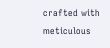crafted with meticulous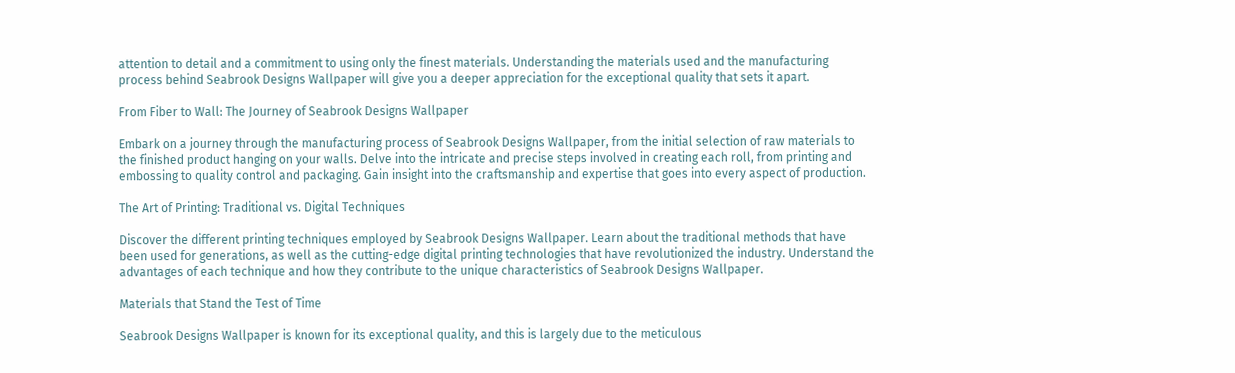attention to detail and a commitment to using only the finest materials. Understanding the materials used and the manufacturing process behind Seabrook Designs Wallpaper will give you a deeper appreciation for the exceptional quality that sets it apart.

From Fiber to Wall: The Journey of Seabrook Designs Wallpaper

Embark on a journey through the manufacturing process of Seabrook Designs Wallpaper, from the initial selection of raw materials to the finished product hanging on your walls. Delve into the intricate and precise steps involved in creating each roll, from printing and embossing to quality control and packaging. Gain insight into the craftsmanship and expertise that goes into every aspect of production.

The Art of Printing: Traditional vs. Digital Techniques

Discover the different printing techniques employed by Seabrook Designs Wallpaper. Learn about the traditional methods that have been used for generations, as well as the cutting-edge digital printing technologies that have revolutionized the industry. Understand the advantages of each technique and how they contribute to the unique characteristics of Seabrook Designs Wallpaper.

Materials that Stand the Test of Time

Seabrook Designs Wallpaper is known for its exceptional quality, and this is largely due to the meticulous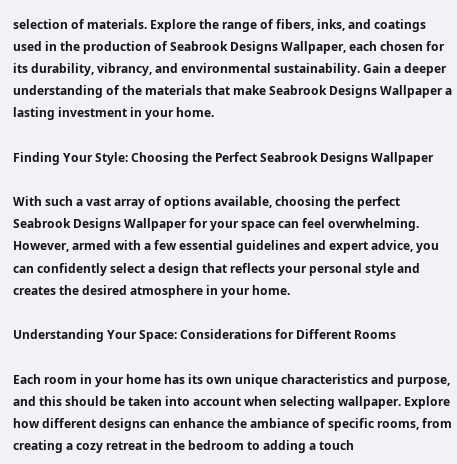selection of materials. Explore the range of fibers, inks, and coatings used in the production of Seabrook Designs Wallpaper, each chosen for its durability, vibrancy, and environmental sustainability. Gain a deeper understanding of the materials that make Seabrook Designs Wallpaper a lasting investment in your home.

Finding Your Style: Choosing the Perfect Seabrook Designs Wallpaper

With such a vast array of options available, choosing the perfect Seabrook Designs Wallpaper for your space can feel overwhelming. However, armed with a few essential guidelines and expert advice, you can confidently select a design that reflects your personal style and creates the desired atmosphere in your home.

Understanding Your Space: Considerations for Different Rooms

Each room in your home has its own unique characteristics and purpose, and this should be taken into account when selecting wallpaper. Explore how different designs can enhance the ambiance of specific rooms, from creating a cozy retreat in the bedroom to adding a touch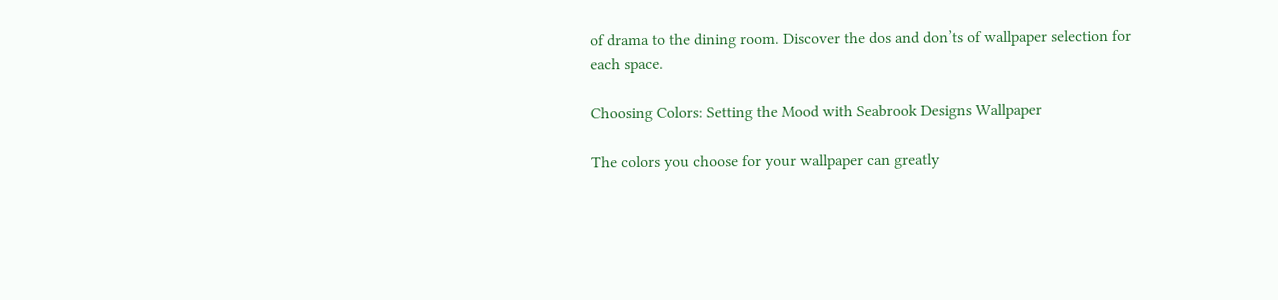of drama to the dining room. Discover the dos and don’ts of wallpaper selection for each space.

Choosing Colors: Setting the Mood with Seabrook Designs Wallpaper

The colors you choose for your wallpaper can greatly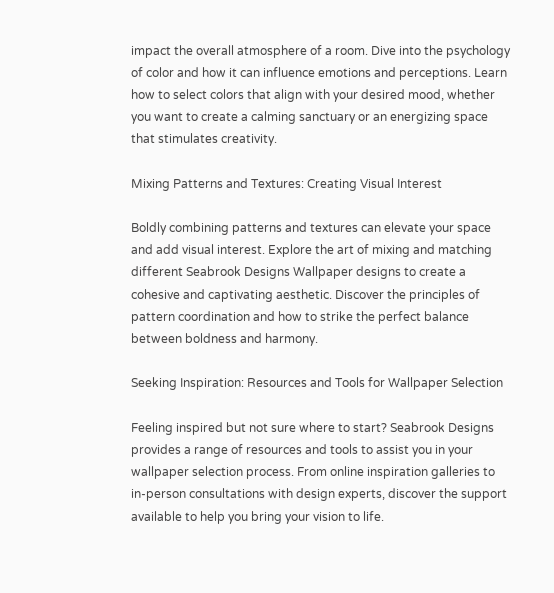impact the overall atmosphere of a room. Dive into the psychology of color and how it can influence emotions and perceptions. Learn how to select colors that align with your desired mood, whether you want to create a calming sanctuary or an energizing space that stimulates creativity.

Mixing Patterns and Textures: Creating Visual Interest

Boldly combining patterns and textures can elevate your space and add visual interest. Explore the art of mixing and matching different Seabrook Designs Wallpaper designs to create a cohesive and captivating aesthetic. Discover the principles of pattern coordination and how to strike the perfect balance between boldness and harmony.

Seeking Inspiration: Resources and Tools for Wallpaper Selection

Feeling inspired but not sure where to start? Seabrook Designs provides a range of resources and tools to assist you in your wallpaper selection process. From online inspiration galleries to in-person consultations with design experts, discover the support available to help you bring your vision to life.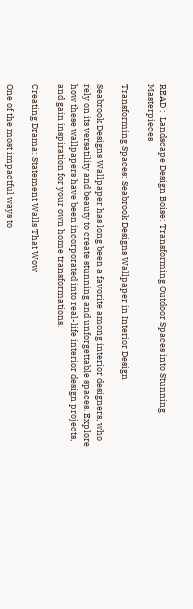READ :  Landscape Design Boise: Transforming Outdoor Spaces into Stunning Masterpieces

Transforming Spaces: Seabrook Designs Wallpaper in Interior Design

Seabrook Designs Wallpaper has long been a favorite among interior designers, who rely on its versatility and beauty to create stunning and unforgettable spaces. Explore how these wallpapers have been incorporated into real-life interior design projects, and gain inspiration for your own home transformations.

Creating Drama: Statement Walls That Wow

One of the most impactful ways to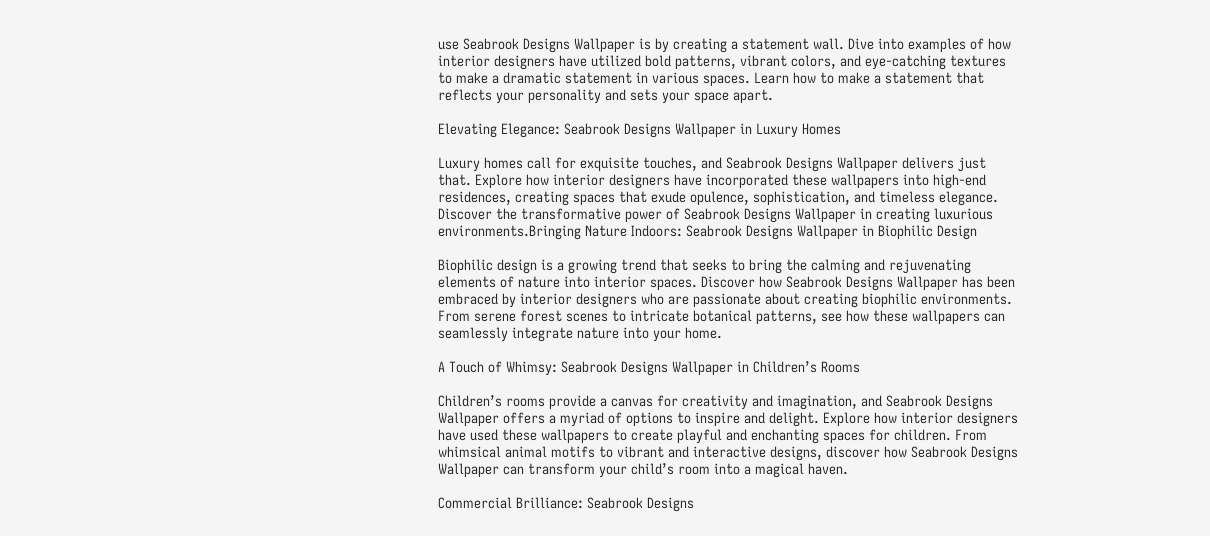use Seabrook Designs Wallpaper is by creating a statement wall. Dive into examples of how interior designers have utilized bold patterns, vibrant colors, and eye-catching textures to make a dramatic statement in various spaces. Learn how to make a statement that reflects your personality and sets your space apart.

Elevating Elegance: Seabrook Designs Wallpaper in Luxury Homes

Luxury homes call for exquisite touches, and Seabrook Designs Wallpaper delivers just that. Explore how interior designers have incorporated these wallpapers into high-end residences, creating spaces that exude opulence, sophistication, and timeless elegance. Discover the transformative power of Seabrook Designs Wallpaper in creating luxurious environments.Bringing Nature Indoors: Seabrook Designs Wallpaper in Biophilic Design

Biophilic design is a growing trend that seeks to bring the calming and rejuvenating elements of nature into interior spaces. Discover how Seabrook Designs Wallpaper has been embraced by interior designers who are passionate about creating biophilic environments. From serene forest scenes to intricate botanical patterns, see how these wallpapers can seamlessly integrate nature into your home.

A Touch of Whimsy: Seabrook Designs Wallpaper in Children’s Rooms

Children’s rooms provide a canvas for creativity and imagination, and Seabrook Designs Wallpaper offers a myriad of options to inspire and delight. Explore how interior designers have used these wallpapers to create playful and enchanting spaces for children. From whimsical animal motifs to vibrant and interactive designs, discover how Seabrook Designs Wallpaper can transform your child’s room into a magical haven.

Commercial Brilliance: Seabrook Designs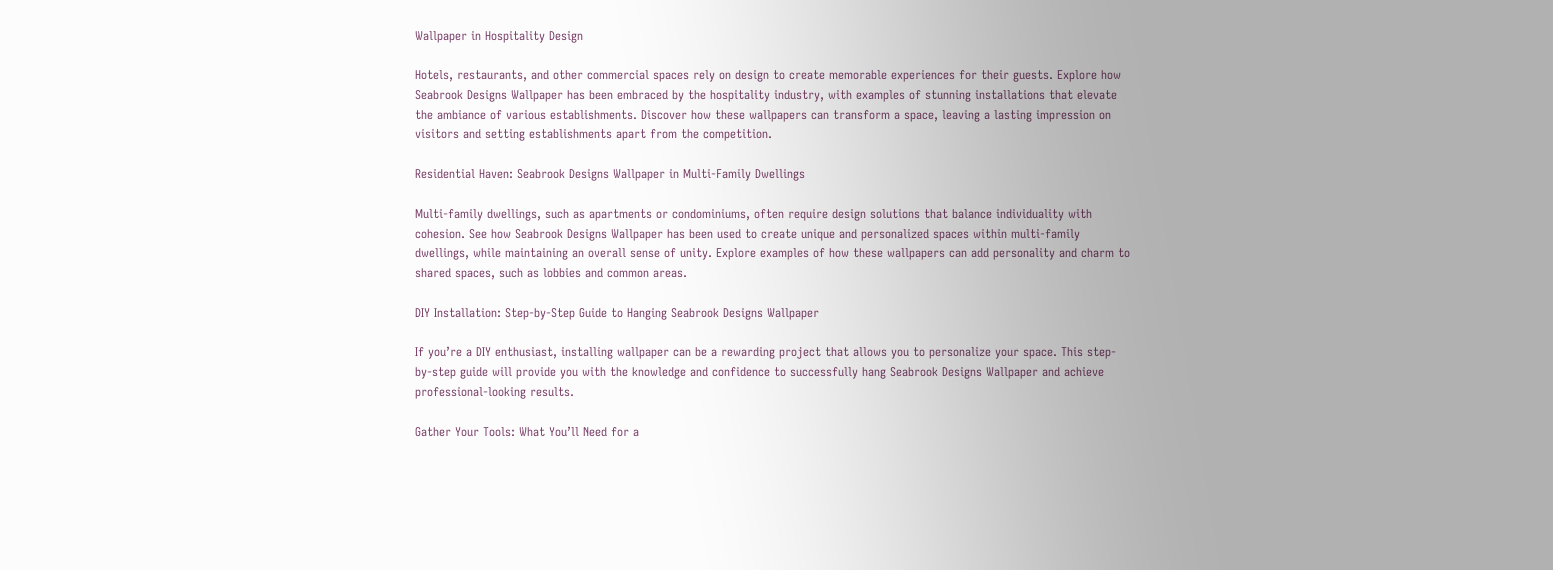Wallpaper in Hospitality Design

Hotels, restaurants, and other commercial spaces rely on design to create memorable experiences for their guests. Explore how Seabrook Designs Wallpaper has been embraced by the hospitality industry, with examples of stunning installations that elevate the ambiance of various establishments. Discover how these wallpapers can transform a space, leaving a lasting impression on visitors and setting establishments apart from the competition.

Residential Haven: Seabrook Designs Wallpaper in Multi-Family Dwellings

Multi-family dwellings, such as apartments or condominiums, often require design solutions that balance individuality with cohesion. See how Seabrook Designs Wallpaper has been used to create unique and personalized spaces within multi-family dwellings, while maintaining an overall sense of unity. Explore examples of how these wallpapers can add personality and charm to shared spaces, such as lobbies and common areas.

DIY Installation: Step-by-Step Guide to Hanging Seabrook Designs Wallpaper

If you’re a DIY enthusiast, installing wallpaper can be a rewarding project that allows you to personalize your space. This step-by-step guide will provide you with the knowledge and confidence to successfully hang Seabrook Designs Wallpaper and achieve professional-looking results.

Gather Your Tools: What You’ll Need for a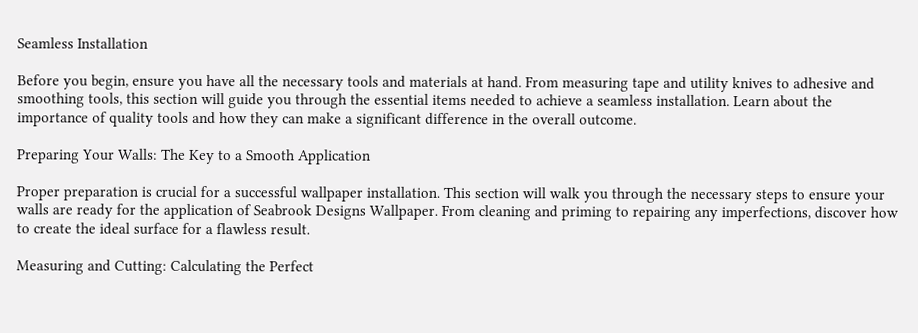Seamless Installation

Before you begin, ensure you have all the necessary tools and materials at hand. From measuring tape and utility knives to adhesive and smoothing tools, this section will guide you through the essential items needed to achieve a seamless installation. Learn about the importance of quality tools and how they can make a significant difference in the overall outcome.

Preparing Your Walls: The Key to a Smooth Application

Proper preparation is crucial for a successful wallpaper installation. This section will walk you through the necessary steps to ensure your walls are ready for the application of Seabrook Designs Wallpaper. From cleaning and priming to repairing any imperfections, discover how to create the ideal surface for a flawless result.

Measuring and Cutting: Calculating the Perfect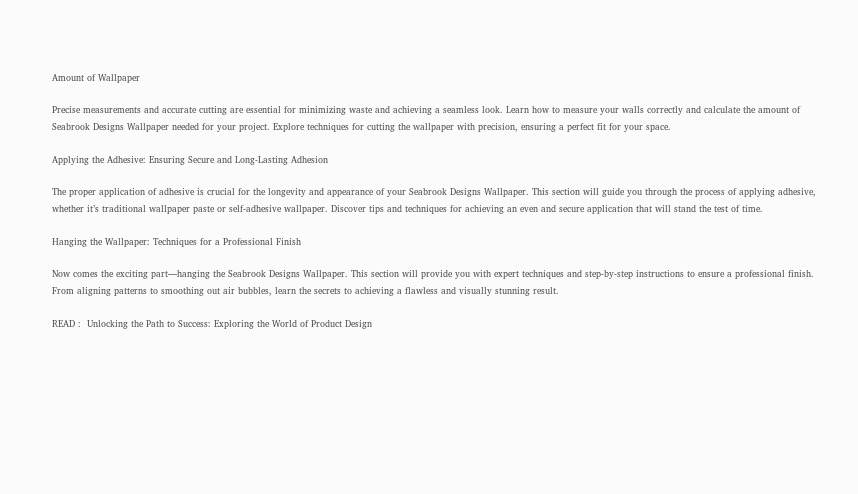Amount of Wallpaper

Precise measurements and accurate cutting are essential for minimizing waste and achieving a seamless look. Learn how to measure your walls correctly and calculate the amount of Seabrook Designs Wallpaper needed for your project. Explore techniques for cutting the wallpaper with precision, ensuring a perfect fit for your space.

Applying the Adhesive: Ensuring Secure and Long-Lasting Adhesion

The proper application of adhesive is crucial for the longevity and appearance of your Seabrook Designs Wallpaper. This section will guide you through the process of applying adhesive, whether it’s traditional wallpaper paste or self-adhesive wallpaper. Discover tips and techniques for achieving an even and secure application that will stand the test of time.

Hanging the Wallpaper: Techniques for a Professional Finish

Now comes the exciting part—hanging the Seabrook Designs Wallpaper. This section will provide you with expert techniques and step-by-step instructions to ensure a professional finish. From aligning patterns to smoothing out air bubbles, learn the secrets to achieving a flawless and visually stunning result.

READ :  Unlocking the Path to Success: Exploring the World of Product Design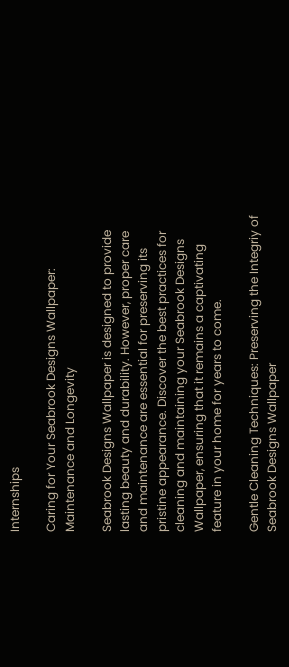Internships

Caring for Your Seabrook Designs Wallpaper: Maintenance and Longevity

Seabrook Designs Wallpaper is designed to provide lasting beauty and durability. However, proper care and maintenance are essential for preserving its pristine appearance. Discover the best practices for cleaning and maintaining your Seabrook Designs Wallpaper, ensuring that it remains a captivating feature in your home for years to come.

Gentle Cleaning Techniques: Preserving the Integriy of Seabrook Designs Wallpaper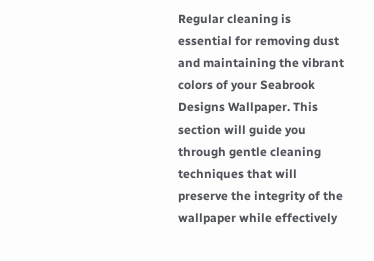Regular cleaning is essential for removing dust and maintaining the vibrant colors of your Seabrook Designs Wallpaper. This section will guide you through gentle cleaning techniques that will preserve the integrity of the wallpaper while effectively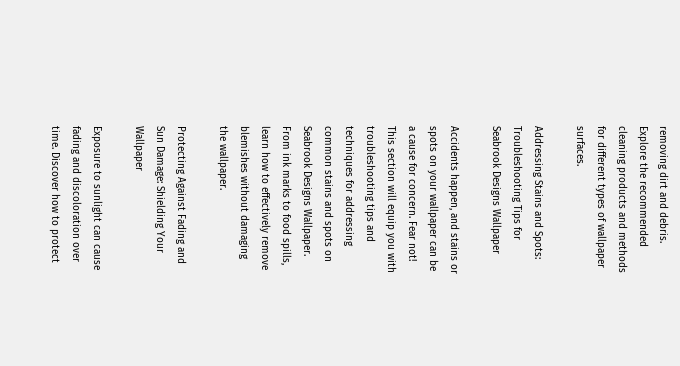removing dirt and debris. Explore the recommended cleaning products and methods for different types of wallpaper surfaces.

Addressing Stains and Spots: Troubleshooting Tips for Seabrook Designs Wallpaper

Accidents happen, and stains or spots on your wallpaper can be a cause for concern. Fear not! This section will equip you with troubleshooting tips and techniques for addressing common stains and spots on Seabrook Designs Wallpaper. From ink marks to food spills, learn how to effectively remove blemishes without damaging the wallpaper.

Protecting Against Fading and Sun Damage: Shielding Your Wallpaper

Exposure to sunlight can cause fading and discoloration over time. Discover how to protect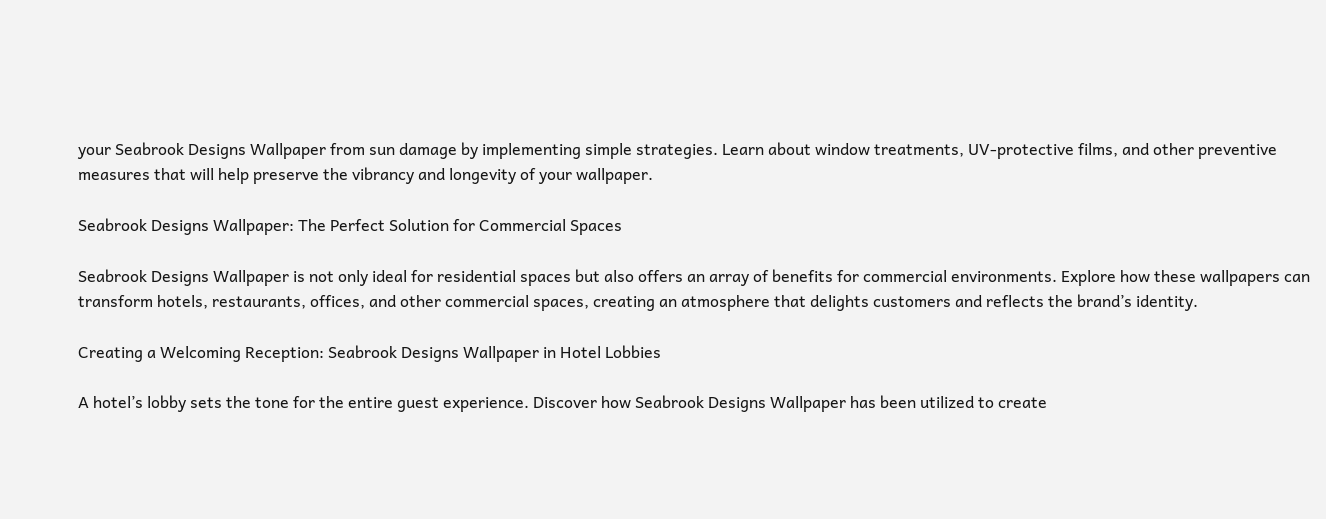your Seabrook Designs Wallpaper from sun damage by implementing simple strategies. Learn about window treatments, UV-protective films, and other preventive measures that will help preserve the vibrancy and longevity of your wallpaper.

Seabrook Designs Wallpaper: The Perfect Solution for Commercial Spaces

Seabrook Designs Wallpaper is not only ideal for residential spaces but also offers an array of benefits for commercial environments. Explore how these wallpapers can transform hotels, restaurants, offices, and other commercial spaces, creating an atmosphere that delights customers and reflects the brand’s identity.

Creating a Welcoming Reception: Seabrook Designs Wallpaper in Hotel Lobbies

A hotel’s lobby sets the tone for the entire guest experience. Discover how Seabrook Designs Wallpaper has been utilized to create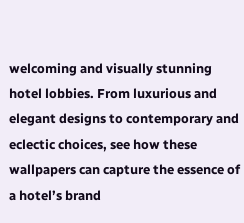welcoming and visually stunning hotel lobbies. From luxurious and elegant designs to contemporary and eclectic choices, see how these wallpapers can capture the essence of a hotel’s brand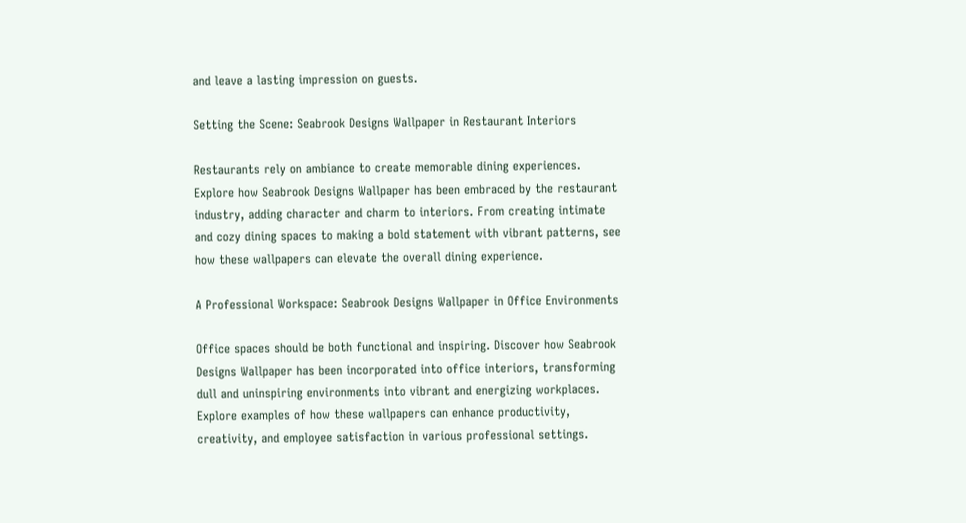and leave a lasting impression on guests.

Setting the Scene: Seabrook Designs Wallpaper in Restaurant Interiors

Restaurants rely on ambiance to create memorable dining experiences. Explore how Seabrook Designs Wallpaper has been embraced by the restaurant industry, adding character and charm to interiors. From creating intimate and cozy dining spaces to making a bold statement with vibrant patterns, see how these wallpapers can elevate the overall dining experience.

A Professional Workspace: Seabrook Designs Wallpaper in Office Environments

Office spaces should be both functional and inspiring. Discover how Seabrook Designs Wallpaper has been incorporated into office interiors, transforming dull and uninspiring environments into vibrant and energizing workplaces. Explore examples of how these wallpapers can enhance productivity, creativity, and employee satisfaction in various professional settings.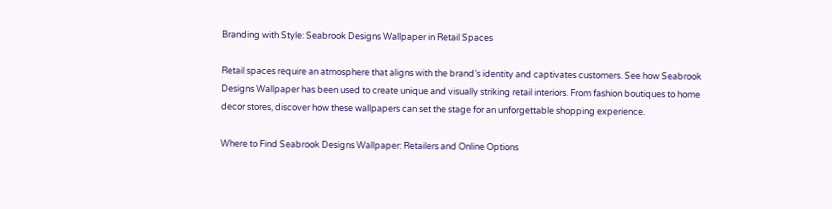Branding with Style: Seabrook Designs Wallpaper in Retail Spaces

Retail spaces require an atmosphere that aligns with the brand’s identity and captivates customers. See how Seabrook Designs Wallpaper has been used to create unique and visually striking retail interiors. From fashion boutiques to home decor stores, discover how these wallpapers can set the stage for an unforgettable shopping experience.

Where to Find Seabrook Designs Wallpaper: Retailers and Online Options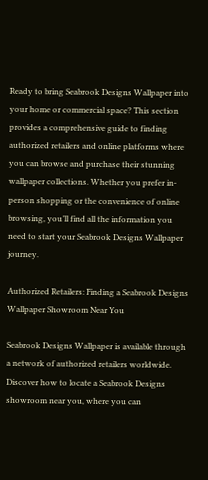Ready to bring Seabrook Designs Wallpaper into your home or commercial space? This section provides a comprehensive guide to finding authorized retailers and online platforms where you can browse and purchase their stunning wallpaper collections. Whether you prefer in-person shopping or the convenience of online browsing, you’ll find all the information you need to start your Seabrook Designs Wallpaper journey.

Authorized Retailers: Finding a Seabrook Designs Wallpaper Showroom Near You

Seabrook Designs Wallpaper is available through a network of authorized retailers worldwide. Discover how to locate a Seabrook Designs showroom near you, where you can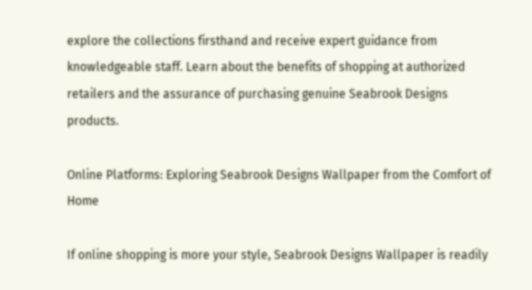explore the collections firsthand and receive expert guidance from knowledgeable staff. Learn about the benefits of shopping at authorized retailers and the assurance of purchasing genuine Seabrook Designs products.

Online Platforms: Exploring Seabrook Designs Wallpaper from the Comfort of Home

If online shopping is more your style, Seabrook Designs Wallpaper is readily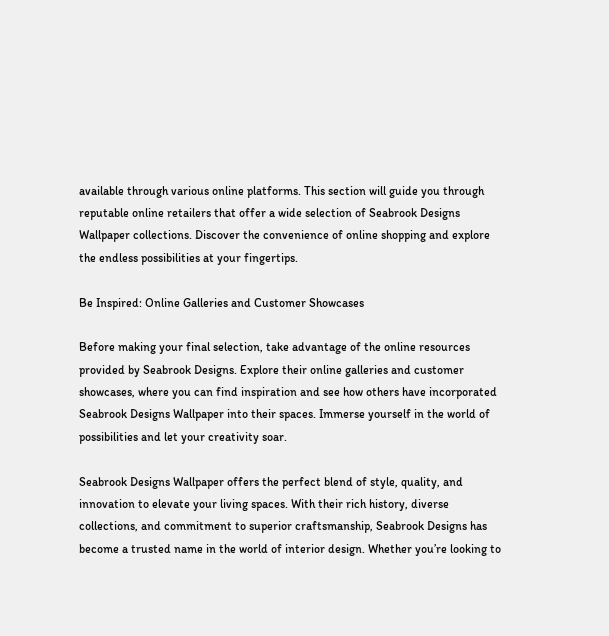available through various online platforms. This section will guide you through reputable online retailers that offer a wide selection of Seabrook Designs Wallpaper collections. Discover the convenience of online shopping and explore the endless possibilities at your fingertips.

Be Inspired: Online Galleries and Customer Showcases

Before making your final selection, take advantage of the online resources provided by Seabrook Designs. Explore their online galleries and customer showcases, where you can find inspiration and see how others have incorporated Seabrook Designs Wallpaper into their spaces. Immerse yourself in the world of possibilities and let your creativity soar.

Seabrook Designs Wallpaper offers the perfect blend of style, quality, and innovation to elevate your living spaces. With their rich history, diverse collections, and commitment to superior craftsmanship, Seabrook Designs has become a trusted name in the world of interior design. Whether you’re looking to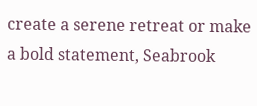create a serene retreat or make a bold statement, Seabrook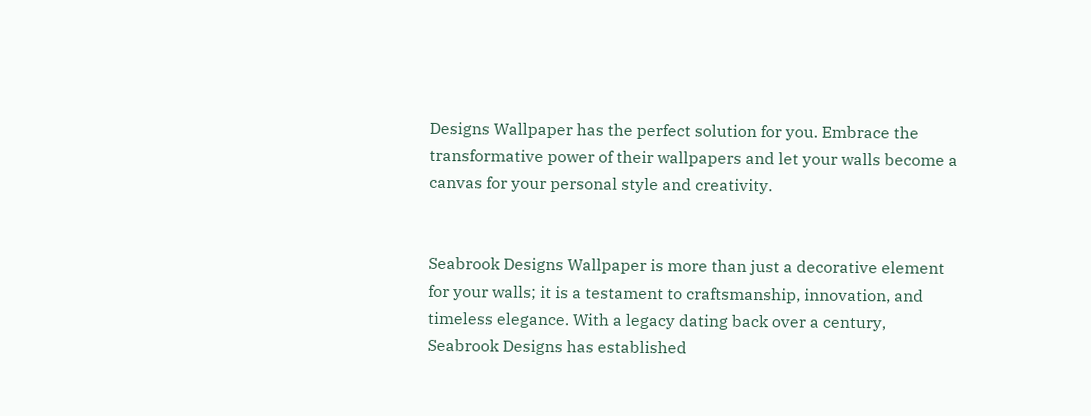Designs Wallpaper has the perfect solution for you. Embrace the transformative power of their wallpapers and let your walls become a canvas for your personal style and creativity.


Seabrook Designs Wallpaper is more than just a decorative element for your walls; it is a testament to craftsmanship, innovation, and timeless elegance. With a legacy dating back over a century, Seabrook Designs has established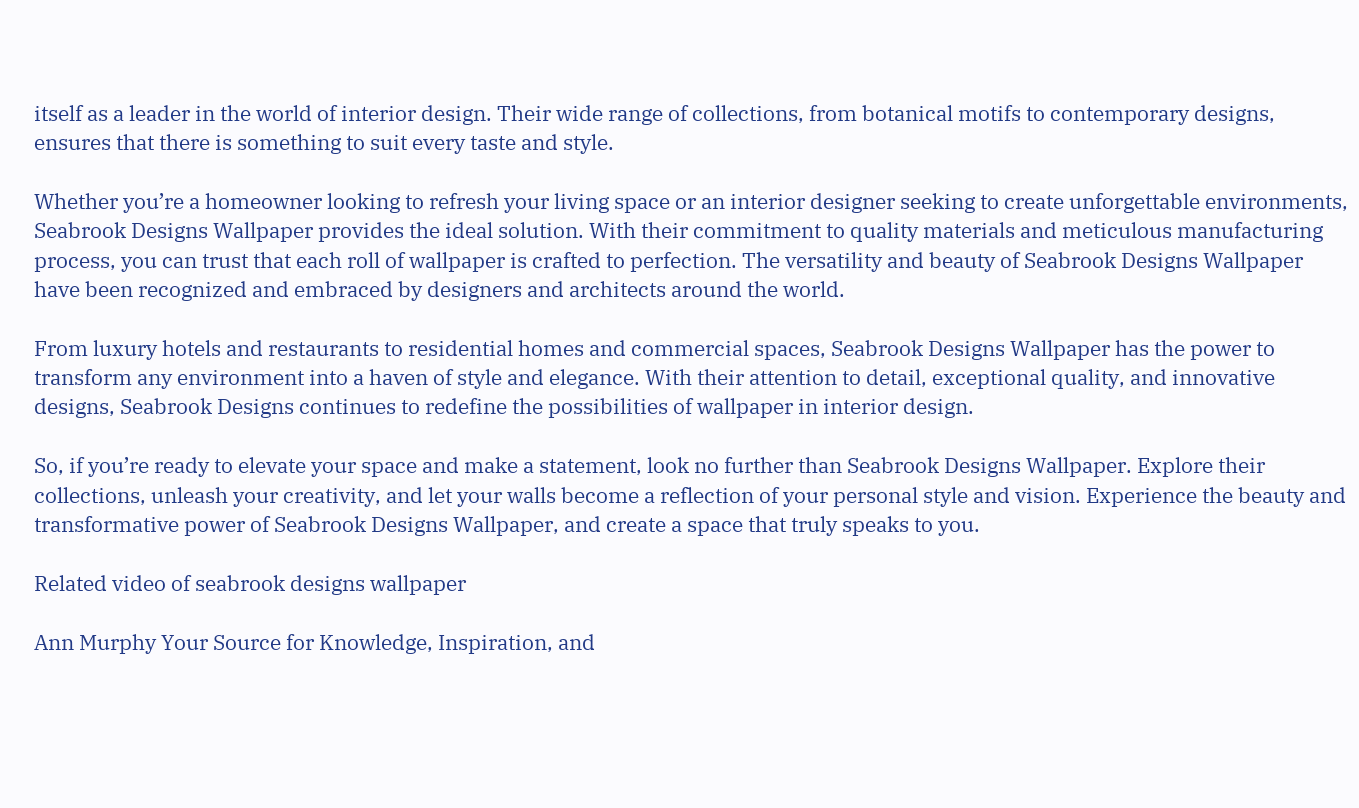itself as a leader in the world of interior design. Their wide range of collections, from botanical motifs to contemporary designs, ensures that there is something to suit every taste and style.

Whether you’re a homeowner looking to refresh your living space or an interior designer seeking to create unforgettable environments, Seabrook Designs Wallpaper provides the ideal solution. With their commitment to quality materials and meticulous manufacturing process, you can trust that each roll of wallpaper is crafted to perfection. The versatility and beauty of Seabrook Designs Wallpaper have been recognized and embraced by designers and architects around the world.

From luxury hotels and restaurants to residential homes and commercial spaces, Seabrook Designs Wallpaper has the power to transform any environment into a haven of style and elegance. With their attention to detail, exceptional quality, and innovative designs, Seabrook Designs continues to redefine the possibilities of wallpaper in interior design.

So, if you’re ready to elevate your space and make a statement, look no further than Seabrook Designs Wallpaper. Explore their collections, unleash your creativity, and let your walls become a reflection of your personal style and vision. Experience the beauty and transformative power of Seabrook Designs Wallpaper, and create a space that truly speaks to you.

Related video of seabrook designs wallpaper

Ann Murphy Your Source for Knowledge, Inspiration, and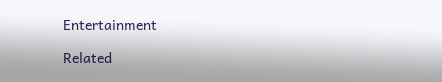Entertainment

Related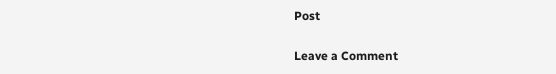Post

Leave a Comment